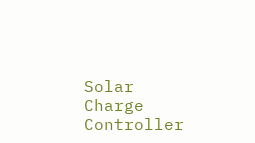Solar Charge Controller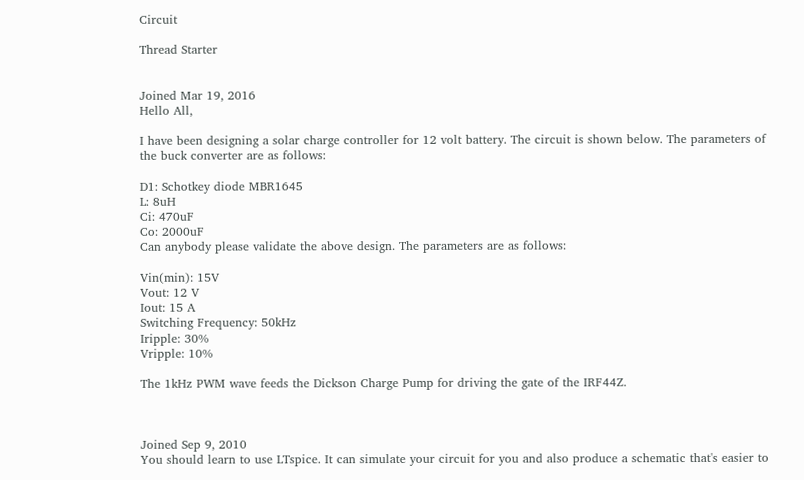Circuit

Thread Starter


Joined Mar 19, 2016
Hello All,

I have been designing a solar charge controller for 12 volt battery. The circuit is shown below. The parameters of the buck converter are as follows:

D1: Schotkey diode MBR1645
L: 8uH
Ci: 470uF
Co: 2000uF
Can anybody please validate the above design. The parameters are as follows:

Vin(min): 15V
Vout: 12 V
Iout: 15 A
Switching Frequency: 50kHz
Iripple: 30%
Vripple: 10%

The 1kHz PWM wave feeds the Dickson Charge Pump for driving the gate of the IRF44Z.



Joined Sep 9, 2010
You should learn to use LTspice. It can simulate your circuit for you and also produce a schematic that's easier to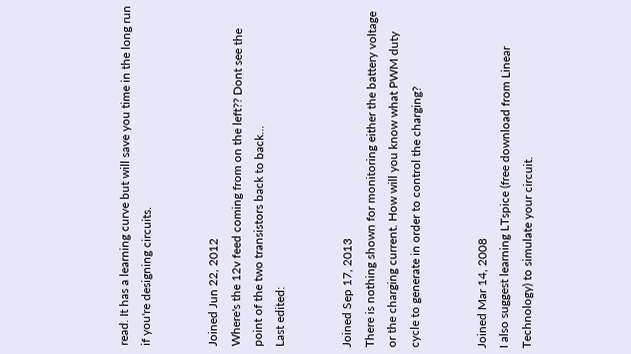read. It has a learning curve but will save you time in the long run if you're designing circuits.


Joined Jun 22, 2012
Where's the 12v feed coming from on the left?? Dont see the point of the two transistors back to back...
Last edited:


Joined Sep 17, 2013
There is nothing shown for monitoring either the battery voltage or the charging current. How will you know what PWM duty cycle to generate in order to control the charging?


Joined Mar 14, 2008
I also suggest learning LTspice (free download from Linear Technology) to simulate your circuit.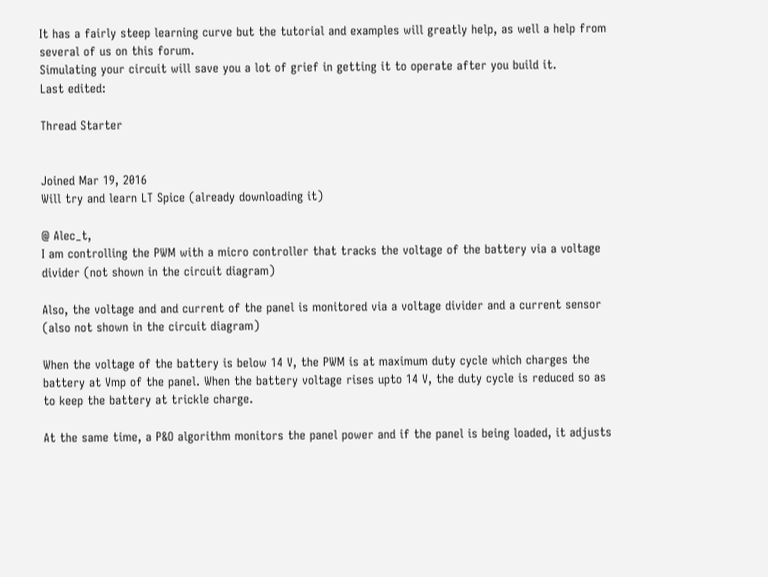It has a fairly steep learning curve but the tutorial and examples will greatly help, as well a help from several of us on this forum.
Simulating your circuit will save you a lot of grief in getting it to operate after you build it.
Last edited:

Thread Starter


Joined Mar 19, 2016
Will try and learn LT Spice (already downloading it)

@ Alec_t,
I am controlling the PWM with a micro controller that tracks the voltage of the battery via a voltage divider (not shown in the circuit diagram)

Also, the voltage and and current of the panel is monitored via a voltage divider and a current sensor (also not shown in the circuit diagram)

When the voltage of the battery is below 14 V, the PWM is at maximum duty cycle which charges the battery at Vmp of the panel. When the battery voltage rises upto 14 V, the duty cycle is reduced so as to keep the battery at trickle charge.

At the same time, a P&O algorithm monitors the panel power and if the panel is being loaded, it adjusts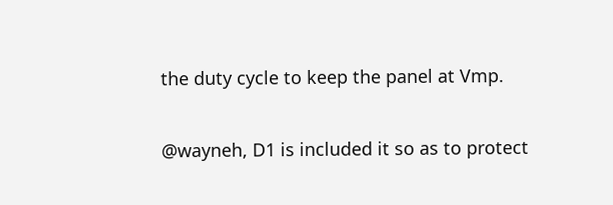the duty cycle to keep the panel at Vmp.

@wayneh, D1 is included it so as to protect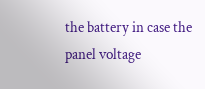the battery in case the panel voltage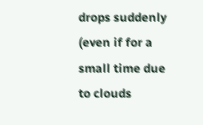drops suddenly (even if for a small time due to clouds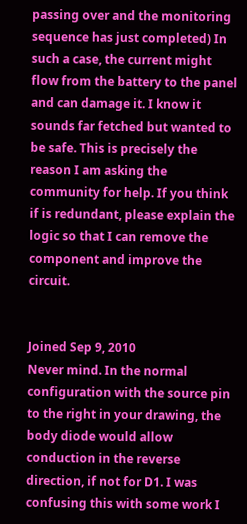passing over and the monitoring sequence has just completed) In such a case, the current might flow from the battery to the panel and can damage it. I know it sounds far fetched but wanted to be safe. This is precisely the reason I am asking the community for help. If you think if is redundant, please explain the logic so that I can remove the component and improve the circuit.


Joined Sep 9, 2010
Never mind. In the normal configuration with the source pin to the right in your drawing, the body diode would allow conduction in the reverse direction, if not for D1. I was confusing this with some work I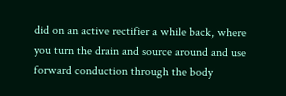did on an active rectifier a while back, where you turn the drain and source around and use forward conduction through the body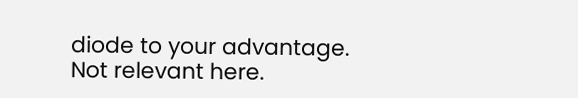diode to your advantage. Not relevant here.